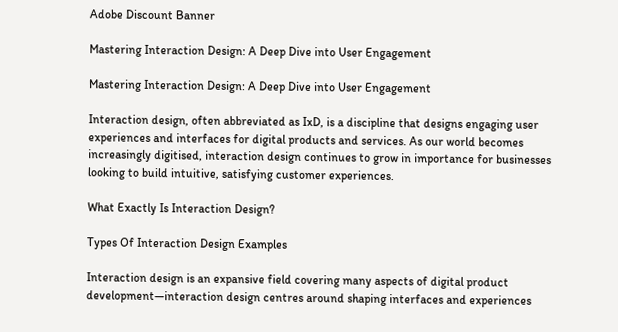Adobe Discount Banner

Mastering Interaction Design: A Deep Dive into User Engagement

Mastering Interaction Design: A Deep Dive into User Engagement

Interaction design, often abbreviated as IxD, is a discipline that designs engaging user experiences and interfaces for digital products and services. As our world becomes increasingly digitised, interaction design continues to grow in importance for businesses looking to build intuitive, satisfying customer experiences.

What Exactly Is Interaction Design?

Types Of Interaction Design Examples

Interaction design is an expansive field covering many aspects of digital product development—interaction design centres around shaping interfaces and experiences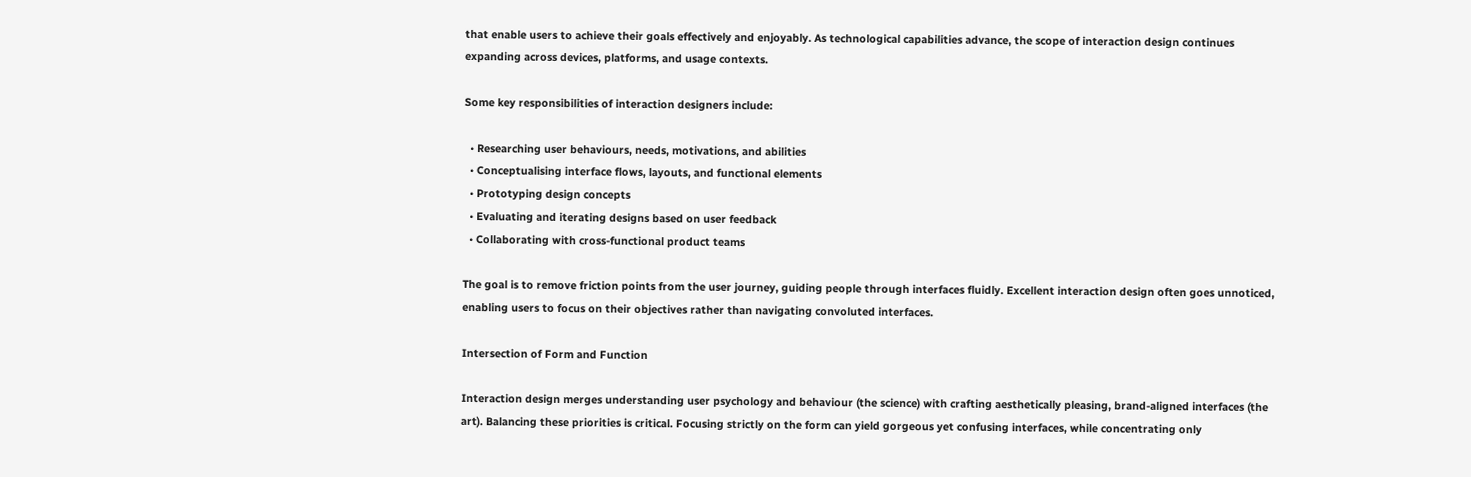that enable users to achieve their goals effectively and enjoyably. As technological capabilities advance, the scope of interaction design continues expanding across devices, platforms, and usage contexts.

Some key responsibilities of interaction designers include:

  • Researching user behaviours, needs, motivations, and abilities
  • Conceptualising interface flows, layouts, and functional elements
  • Prototyping design concepts
  • Evaluating and iterating designs based on user feedback
  • Collaborating with cross-functional product teams

The goal is to remove friction points from the user journey, guiding people through interfaces fluidly. Excellent interaction design often goes unnoticed, enabling users to focus on their objectives rather than navigating convoluted interfaces.

Intersection of Form and Function

Interaction design merges understanding user psychology and behaviour (the science) with crafting aesthetically pleasing, brand-aligned interfaces (the art). Balancing these priorities is critical. Focusing strictly on the form can yield gorgeous yet confusing interfaces, while concentrating only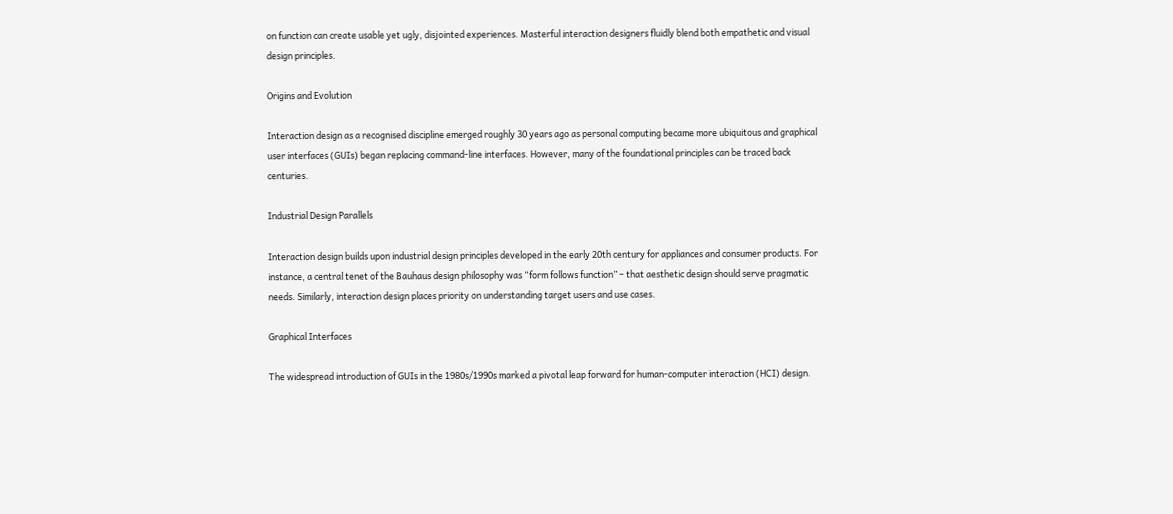on function can create usable yet ugly, disjointed experiences. Masterful interaction designers fluidly blend both empathetic and visual design principles.

Origins and Evolution

Interaction design as a recognised discipline emerged roughly 30 years ago as personal computing became more ubiquitous and graphical user interfaces (GUIs) began replacing command-line interfaces. However, many of the foundational principles can be traced back centuries.

Industrial Design Parallels

Interaction design builds upon industrial design principles developed in the early 20th century for appliances and consumer products. For instance, a central tenet of the Bauhaus design philosophy was “form follows function” – that aesthetic design should serve pragmatic needs. Similarly, interaction design places priority on understanding target users and use cases.

Graphical Interfaces

The widespread introduction of GUIs in the 1980s/1990s marked a pivotal leap forward for human-computer interaction (HCI) design.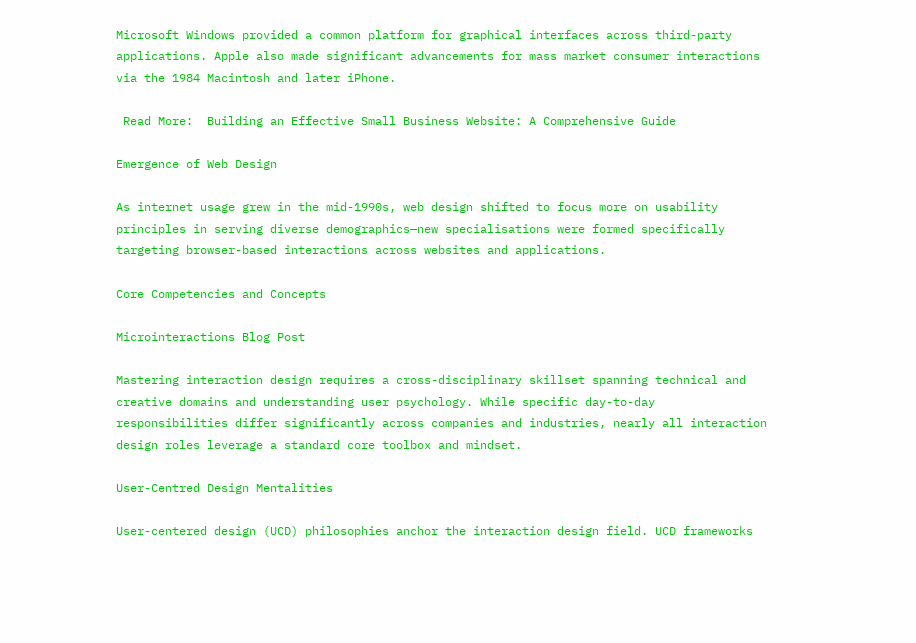Microsoft Windows provided a common platform for graphical interfaces across third-party applications. Apple also made significant advancements for mass market consumer interactions via the 1984 Macintosh and later iPhone.

 Read More:  Building an Effective Small Business Website: A Comprehensive Guide

Emergence of Web Design

As internet usage grew in the mid-1990s, web design shifted to focus more on usability principles in serving diverse demographics—new specialisations were formed specifically targeting browser-based interactions across websites and applications.

Core Competencies and Concepts

Microinteractions Blog Post

Mastering interaction design requires a cross-disciplinary skillset spanning technical and creative domains and understanding user psychology. While specific day-to-day responsibilities differ significantly across companies and industries, nearly all interaction design roles leverage a standard core toolbox and mindset.

User-Centred Design Mentalities

User-centered design (UCD) philosophies anchor the interaction design field. UCD frameworks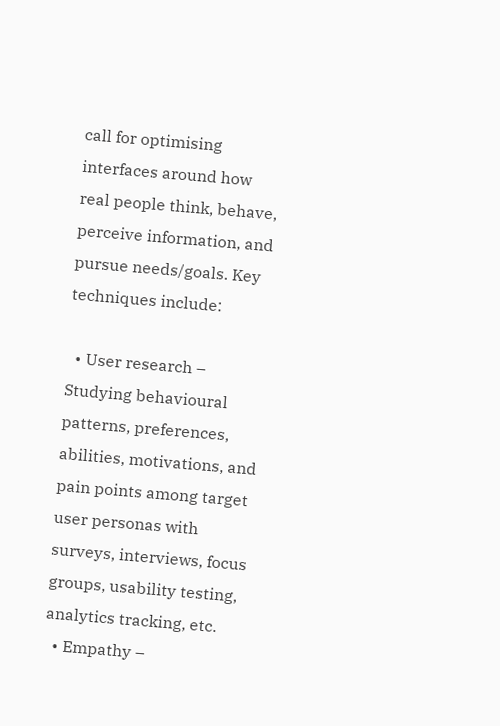call for optimising interfaces around how real people think, behave, perceive information, and pursue needs/goals. Key techniques include:

  • User research – Studying behavioural patterns, preferences, abilities, motivations, and pain points among target user personas with surveys, interviews, focus groups, usability testing, analytics tracking, etc.
  • Empathy –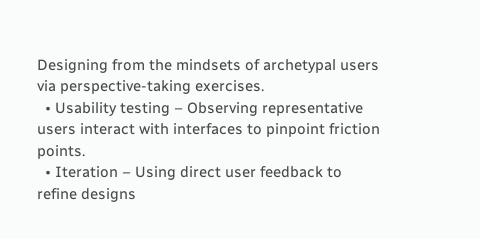Designing from the mindsets of archetypal users via perspective-taking exercises.
  • Usability testing – Observing representative users interact with interfaces to pinpoint friction points.
  • Iteration – Using direct user feedback to refine designs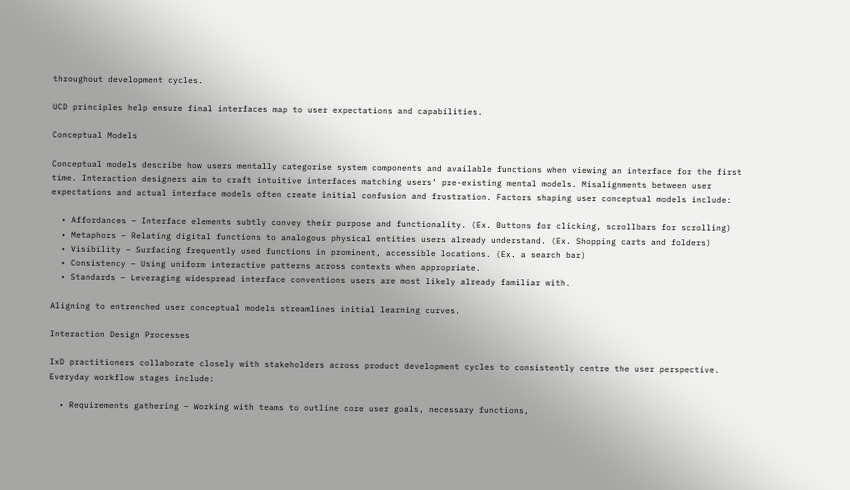throughout development cycles.

UCD principles help ensure final interfaces map to user expectations and capabilities.

Conceptual Models

Conceptual models describe how users mentally categorise system components and available functions when viewing an interface for the first time. Interaction designers aim to craft intuitive interfaces matching users’ pre-existing mental models. Misalignments between user expectations and actual interface models often create initial confusion and frustration. Factors shaping user conceptual models include:

  • Affordances – Interface elements subtly convey their purpose and functionality. (Ex. Buttons for clicking, scrollbars for scrolling)
  • Metaphors – Relating digital functions to analogous physical entities users already understand. (Ex. Shopping carts and folders)
  • Visibility – Surfacing frequently used functions in prominent, accessible locations. (Ex. a search bar)
  • Consistency – Using uniform interactive patterns across contexts when appropriate.
  • Standards – Leveraging widespread interface conventions users are most likely already familiar with.

Aligning to entrenched user conceptual models streamlines initial learning curves.

Interaction Design Processes

IxD practitioners collaborate closely with stakeholders across product development cycles to consistently centre the user perspective. Everyday workflow stages include:

  • Requirements gathering – Working with teams to outline core user goals, necessary functions,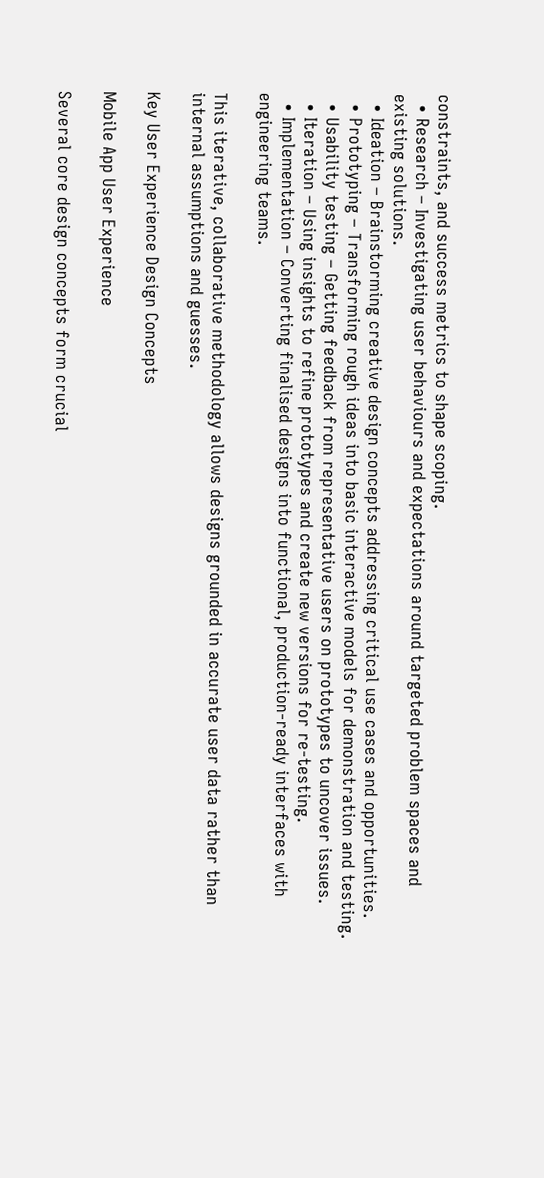constraints, and success metrics to shape scoping.
  • Research – Investigating user behaviours and expectations around targeted problem spaces and existing solutions.
  • Ideation – Brainstorming creative design concepts addressing critical use cases and opportunities.
  • Prototyping – Transforming rough ideas into basic interactive models for demonstration and testing.
  • Usability testing – Getting feedback from representative users on prototypes to uncover issues.
  • Iteration – Using insights to refine prototypes and create new versions for re-testing.
  • Implementation – Converting finalised designs into functional, production-ready interfaces with engineering teams.

This iterative, collaborative methodology allows designs grounded in accurate user data rather than internal assumptions and guesses.

Key User Experience Design Concepts

Mobile App User Experience

Several core design concepts form crucial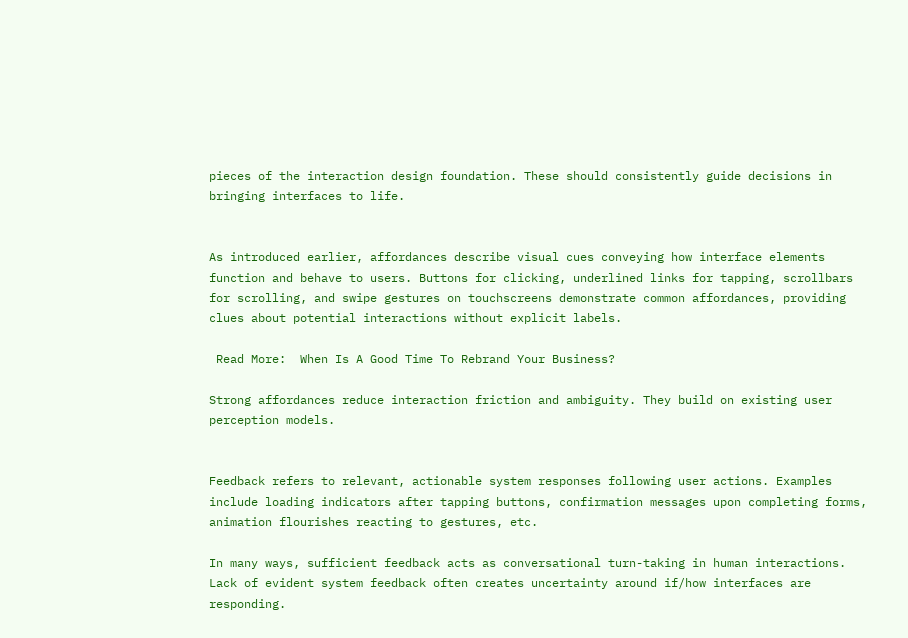pieces of the interaction design foundation. These should consistently guide decisions in bringing interfaces to life.


As introduced earlier, affordances describe visual cues conveying how interface elements function and behave to users. Buttons for clicking, underlined links for tapping, scrollbars for scrolling, and swipe gestures on touchscreens demonstrate common affordances, providing clues about potential interactions without explicit labels.

 Read More:  When Is A Good Time To Rebrand Your Business?

Strong affordances reduce interaction friction and ambiguity. They build on existing user perception models.


Feedback refers to relevant, actionable system responses following user actions. Examples include loading indicators after tapping buttons, confirmation messages upon completing forms, animation flourishes reacting to gestures, etc.

In many ways, sufficient feedback acts as conversational turn-taking in human interactions. Lack of evident system feedback often creates uncertainty around if/how interfaces are responding.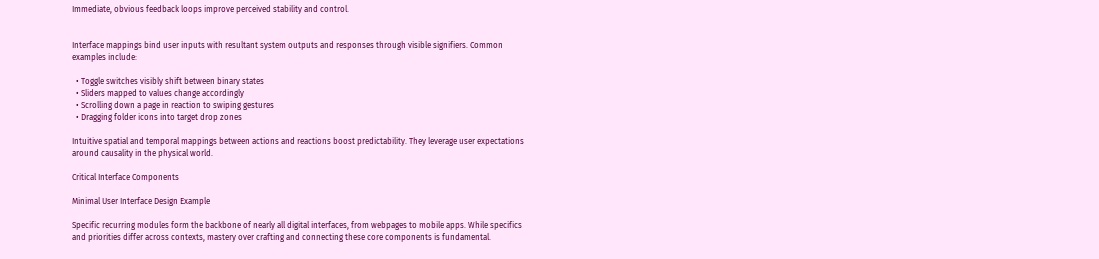Immediate, obvious feedback loops improve perceived stability and control.


Interface mappings bind user inputs with resultant system outputs and responses through visible signifiers. Common examples include:

  • Toggle switches visibly shift between binary states
  • Sliders mapped to values change accordingly
  • Scrolling down a page in reaction to swiping gestures
  • Dragging folder icons into target drop zones

Intuitive spatial and temporal mappings between actions and reactions boost predictability. They leverage user expectations around causality in the physical world.

Critical Interface Components

Minimal User Interface Design Example

Specific recurring modules form the backbone of nearly all digital interfaces, from webpages to mobile apps. While specifics and priorities differ across contexts, mastery over crafting and connecting these core components is fundamental.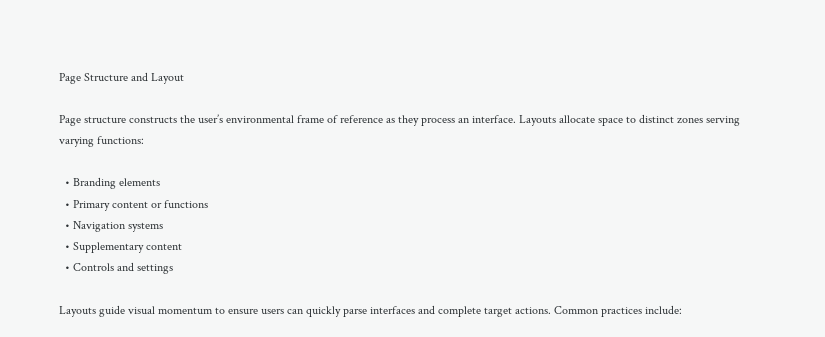Page Structure and Layout

Page structure constructs the user’s environmental frame of reference as they process an interface. Layouts allocate space to distinct zones serving varying functions:

  • Branding elements
  • Primary content or functions
  • Navigation systems
  • Supplementary content
  • Controls and settings

Layouts guide visual momentum to ensure users can quickly parse interfaces and complete target actions. Common practices include: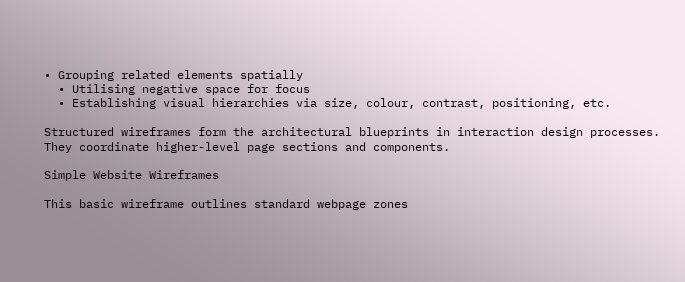• Grouping related elements spatially
  • Utilising negative space for focus
  • Establishing visual hierarchies via size, colour, contrast, positioning, etc.

Structured wireframes form the architectural blueprints in interaction design processes. They coordinate higher-level page sections and components.

Simple Website Wireframes

This basic wireframe outlines standard webpage zones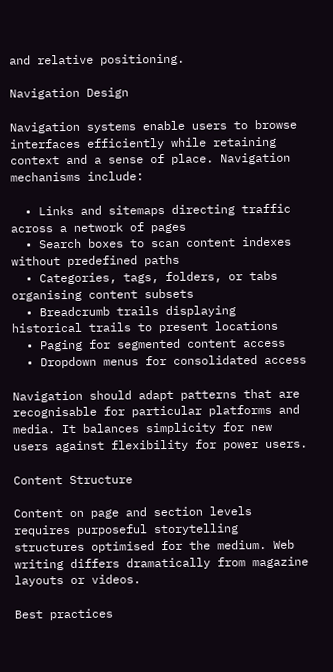and relative positioning.

Navigation Design

Navigation systems enable users to browse interfaces efficiently while retaining context and a sense of place. Navigation mechanisms include:

  • Links and sitemaps directing traffic across a network of pages
  • Search boxes to scan content indexes without predefined paths
  • Categories, tags, folders, or tabs organising content subsets
  • Breadcrumb trails displaying historical trails to present locations
  • Paging for segmented content access
  • Dropdown menus for consolidated access

Navigation should adapt patterns that are recognisable for particular platforms and media. It balances simplicity for new users against flexibility for power users.

Content Structure

Content on page and section levels requires purposeful storytelling structures optimised for the medium. Web writing differs dramatically from magazine layouts or videos.

Best practices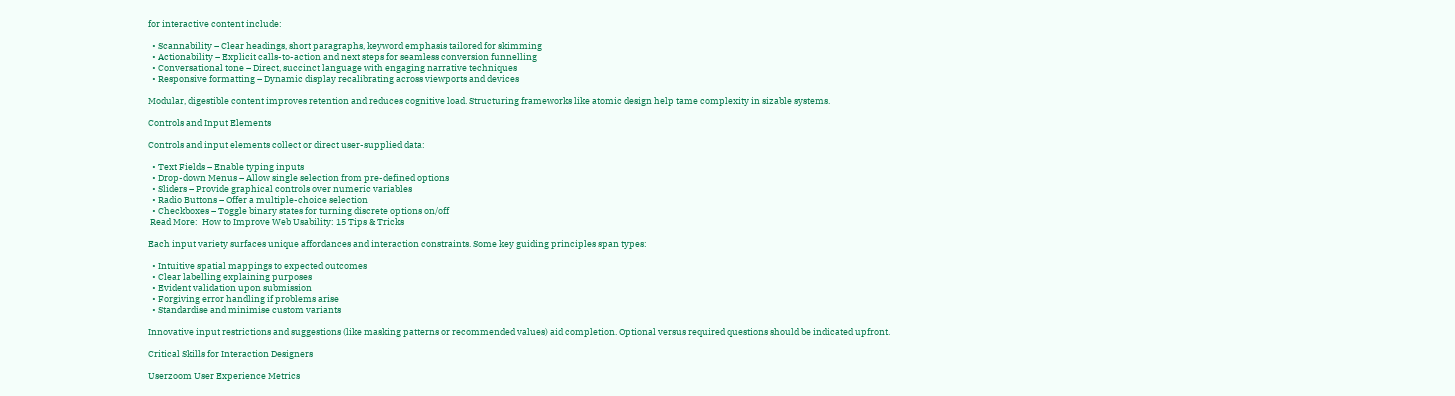for interactive content include:

  • Scannability – Clear headings, short paragraphs, keyword emphasis tailored for skimming
  • Actionability – Explicit calls-to-action and next steps for seamless conversion funnelling
  • Conversational tone – Direct, succinct language with engaging narrative techniques
  • Responsive formatting – Dynamic display recalibrating across viewports and devices

Modular, digestible content improves retention and reduces cognitive load. Structuring frameworks like atomic design help tame complexity in sizable systems.

Controls and Input Elements

Controls and input elements collect or direct user-supplied data:

  • Text Fields – Enable typing inputs
  • Drop-down Menus – Allow single selection from pre-defined options
  • Sliders – Provide graphical controls over numeric variables
  • Radio Buttons – Offer a multiple-choice selection
  • Checkboxes – Toggle binary states for turning discrete options on/off
 Read More:  How to Improve Web Usability: 15 Tips & Tricks

Each input variety surfaces unique affordances and interaction constraints. Some key guiding principles span types:

  • Intuitive spatial mappings to expected outcomes
  • Clear labelling explaining purposes
  • Evident validation upon submission
  • Forgiving error handling if problems arise
  • Standardise and minimise custom variants

Innovative input restrictions and suggestions (like masking patterns or recommended values) aid completion. Optional versus required questions should be indicated upfront.

Critical Skills for Interaction Designers

Userzoom User Experience Metrics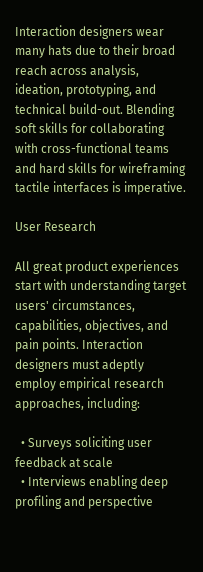Interaction designers wear many hats due to their broad reach across analysis, ideation, prototyping, and technical build-out. Blending soft skills for collaborating with cross-functional teams and hard skills for wireframing tactile interfaces is imperative.

User Research

All great product experiences start with understanding target users' circumstances, capabilities, objectives, and pain points. Interaction designers must adeptly employ empirical research approaches, including:

  • Surveys soliciting user feedback at scale
  • Interviews enabling deep profiling and perspective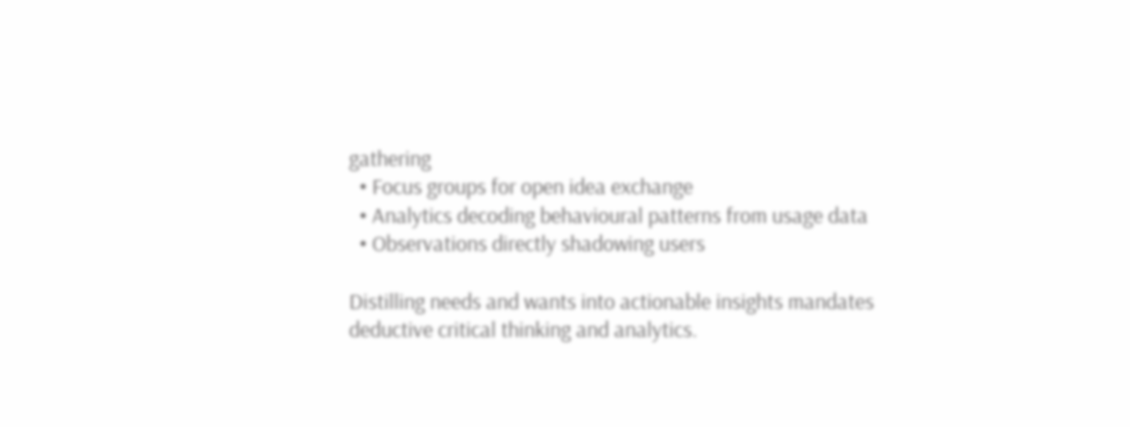gathering
  • Focus groups for open idea exchange
  • Analytics decoding behavioural patterns from usage data
  • Observations directly shadowing users

Distilling needs and wants into actionable insights mandates deductive critical thinking and analytics.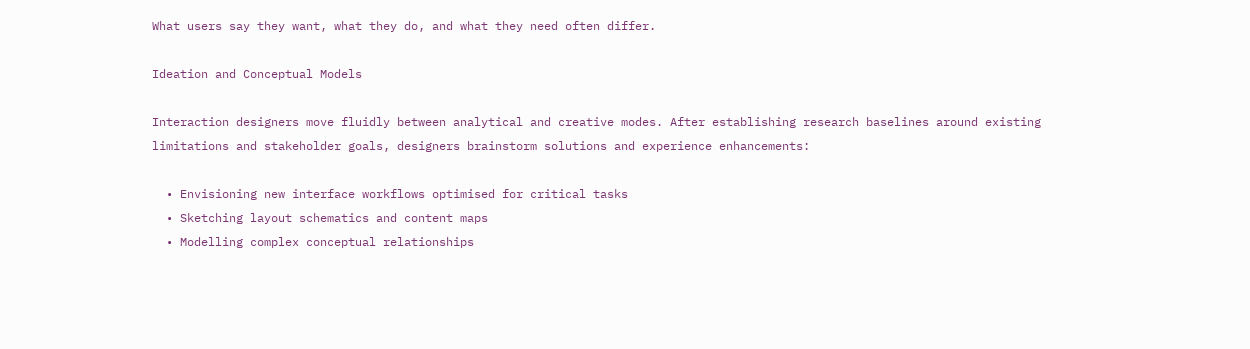What users say they want, what they do, and what they need often differ.

Ideation and Conceptual Models

Interaction designers move fluidly between analytical and creative modes. After establishing research baselines around existing limitations and stakeholder goals, designers brainstorm solutions and experience enhancements:

  • Envisioning new interface workflows optimised for critical tasks
  • Sketching layout schematics and content maps
  • Modelling complex conceptual relationships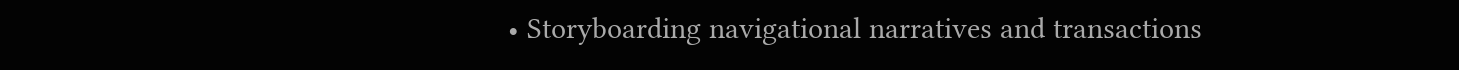• Storyboarding navigational narratives and transactions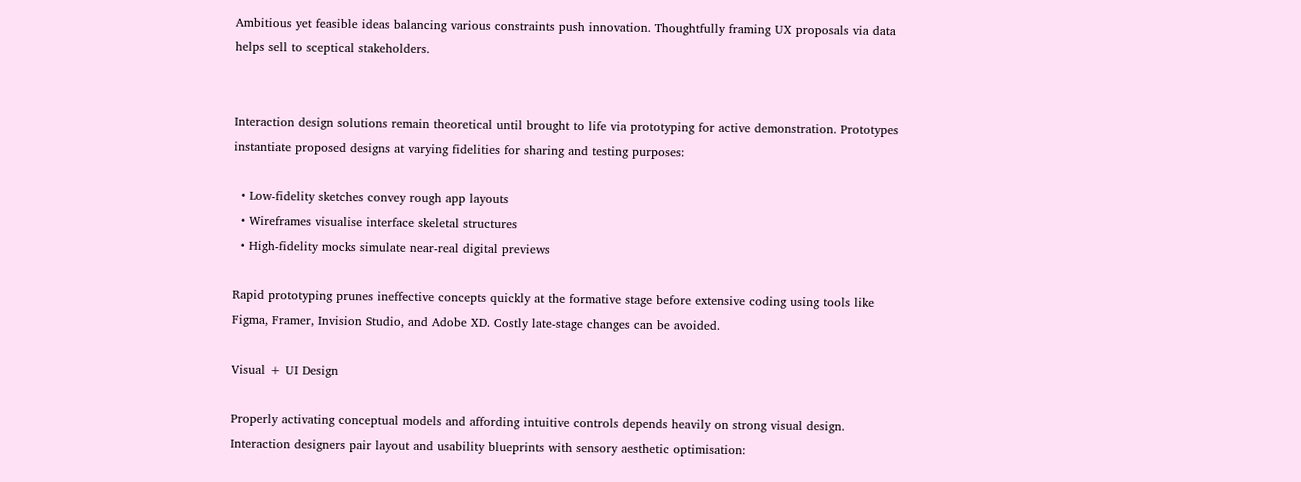Ambitious yet feasible ideas balancing various constraints push innovation. Thoughtfully framing UX proposals via data helps sell to sceptical stakeholders.


Interaction design solutions remain theoretical until brought to life via prototyping for active demonstration. Prototypes instantiate proposed designs at varying fidelities for sharing and testing purposes:

  • Low-fidelity sketches convey rough app layouts
  • Wireframes visualise interface skeletal structures
  • High-fidelity mocks simulate near-real digital previews

Rapid prototyping prunes ineffective concepts quickly at the formative stage before extensive coding using tools like Figma, Framer, Invision Studio, and Adobe XD. Costly late-stage changes can be avoided.

Visual + UI Design

Properly activating conceptual models and affording intuitive controls depends heavily on strong visual design. Interaction designers pair layout and usability blueprints with sensory aesthetic optimisation: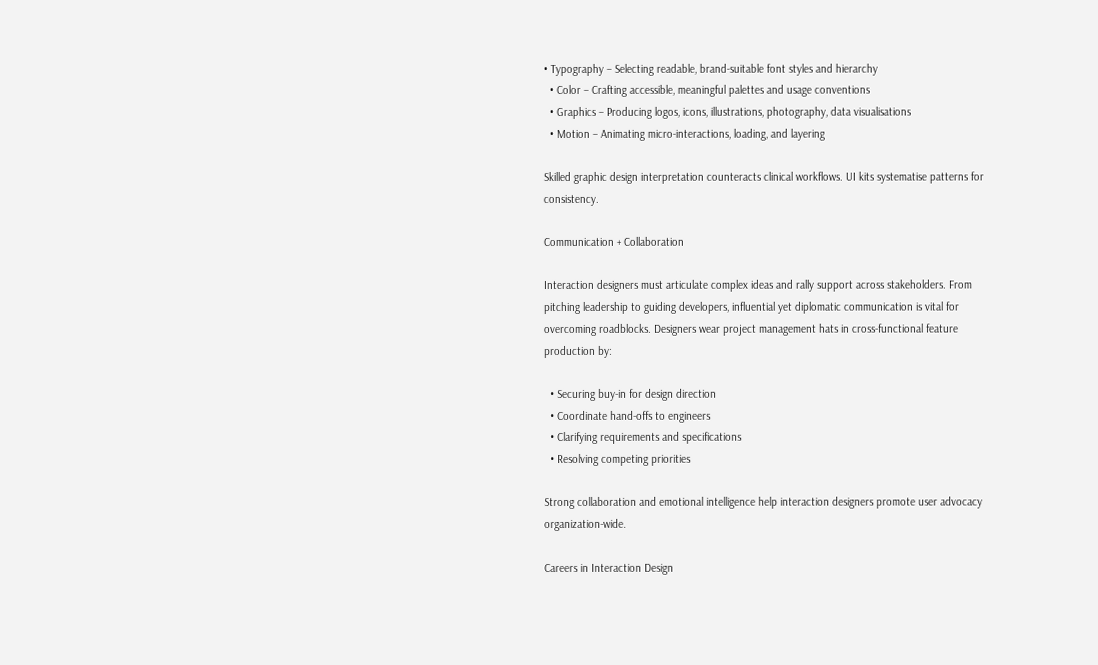• Typography – Selecting readable, brand-suitable font styles and hierarchy
  • Color – Crafting accessible, meaningful palettes and usage conventions
  • Graphics – Producing logos, icons, illustrations, photography, data visualisations
  • Motion – Animating micro-interactions, loading, and layering

Skilled graphic design interpretation counteracts clinical workflows. UI kits systematise patterns for consistency.

Communication + Collaboration

Interaction designers must articulate complex ideas and rally support across stakeholders. From pitching leadership to guiding developers, influential yet diplomatic communication is vital for overcoming roadblocks. Designers wear project management hats in cross-functional feature production by:

  • Securing buy-in for design direction
  • Coordinate hand-offs to engineers
  • Clarifying requirements and specifications
  • Resolving competing priorities

Strong collaboration and emotional intelligence help interaction designers promote user advocacy organization-wide.

Careers in Interaction Design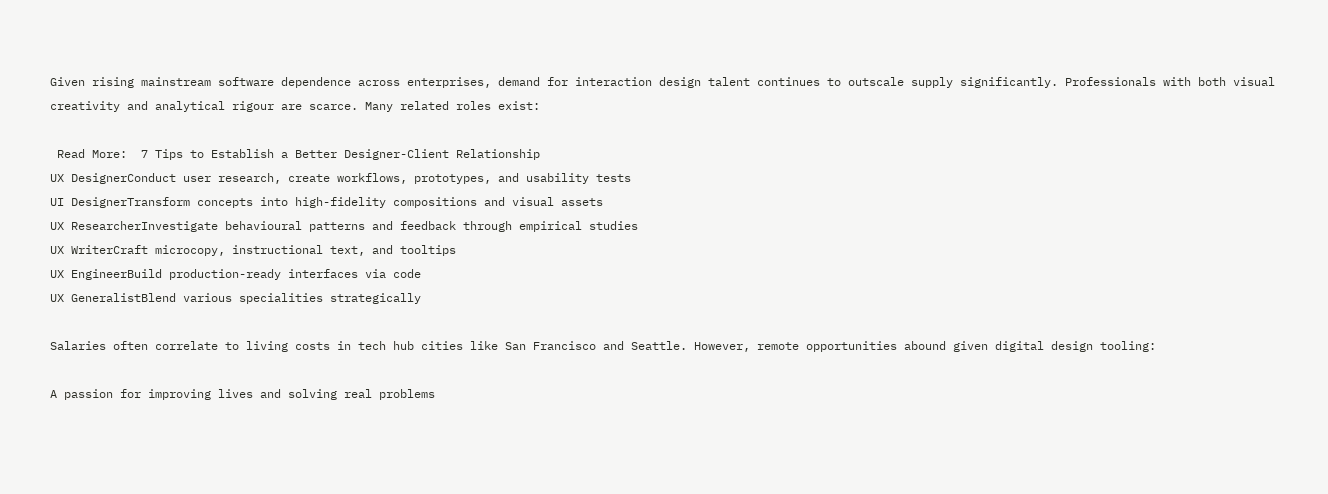Given rising mainstream software dependence across enterprises, demand for interaction design talent continues to outscale supply significantly. Professionals with both visual creativity and analytical rigour are scarce. Many related roles exist:

 Read More:  7 Tips to Establish a Better Designer-Client Relationship
UX DesignerConduct user research, create workflows, prototypes, and usability tests
UI DesignerTransform concepts into high-fidelity compositions and visual assets
UX ResearcherInvestigate behavioural patterns and feedback through empirical studies
UX WriterCraft microcopy, instructional text, and tooltips
UX EngineerBuild production-ready interfaces via code
UX GeneralistBlend various specialities strategically

Salaries often correlate to living costs in tech hub cities like San Francisco and Seattle. However, remote opportunities abound given digital design tooling:

A passion for improving lives and solving real problems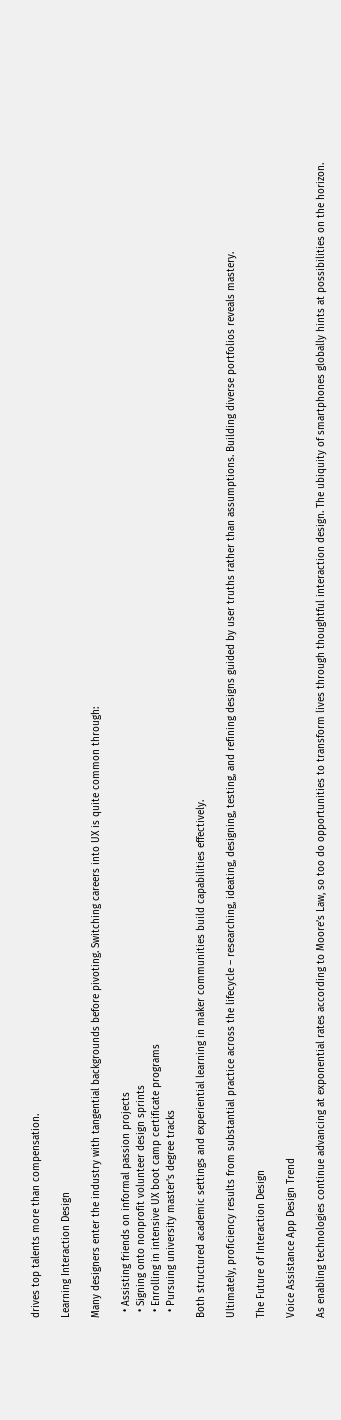drives top talents more than compensation.

Learning Interaction Design

Many designers enter the industry with tangential backgrounds before pivoting. Switching careers into UX is quite common through:

  • Assisting friends on informal passion projects
  • Signing onto nonprofit volunteer design sprints
  • Enrolling in intensive UX boot camp certificate programs
  • Pursuing university master's degree tracks

Both structured academic settings and experiential learning in maker communities build capabilities effectively.

Ultimately, proficiency results from substantial practice across the lifecycle – researching, ideating, designing, testing, and refining designs guided by user truths rather than assumptions. Building diverse portfolios reveals mastery.

The Future of Interaction Design

Voice Assistance App Design Trend

As enabling technologies continue advancing at exponential rates according to Moore’s Law, so too do opportunities to transform lives through thoughtful interaction design. The ubiquity of smartphones globally hints at possibilities on the horizon.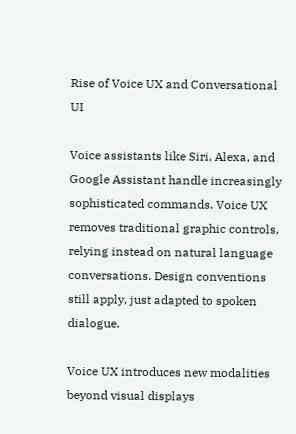Rise of Voice UX and Conversational UI

Voice assistants like Siri, Alexa, and Google Assistant handle increasingly sophisticated commands. Voice UX removes traditional graphic controls, relying instead on natural language conversations. Design conventions still apply, just adapted to spoken dialogue.

Voice UX introduces new modalities beyond visual displays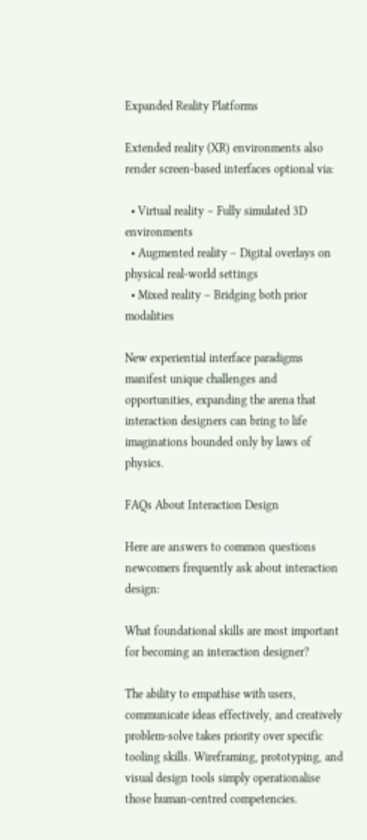Expanded Reality Platforms

Extended reality (XR) environments also render screen-based interfaces optional via:

  • Virtual reality – Fully simulated 3D environments
  • Augmented reality – Digital overlays on physical real-world settings
  • Mixed reality – Bridging both prior modalities

New experiential interface paradigms manifest unique challenges and opportunities, expanding the arena that interaction designers can bring to life imaginations bounded only by laws of physics.

FAQs About Interaction Design

Here are answers to common questions newcomers frequently ask about interaction design:

What foundational skills are most important for becoming an interaction designer?

The ability to empathise with users, communicate ideas effectively, and creatively problem-solve takes priority over specific tooling skills. Wireframing, prototyping, and visual design tools simply operationalise those human-centred competencies.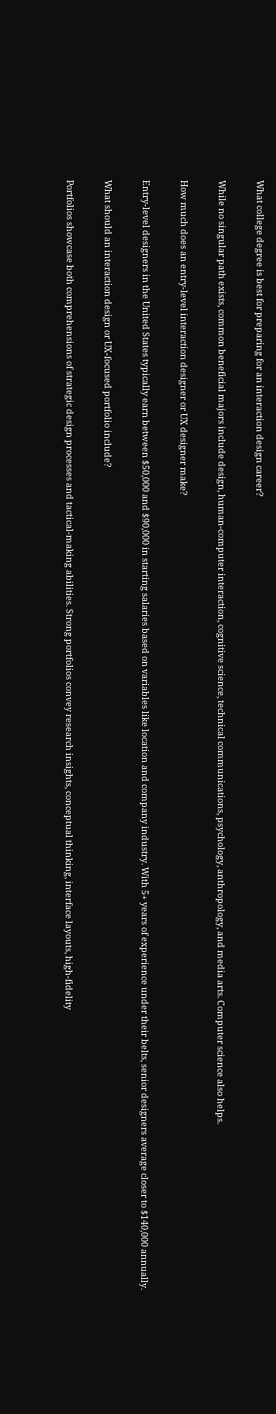What college degree is best for preparing for an interaction design career?

While no singular path exists, common beneficial majors include design, human-computer interaction, cognitive science, technical communications, psychology, anthropology, and media arts. Computer science also helps.

How much does an entry-level interaction designer or UX designer make?

Entry-level designers in the United States typically earn between $50,000 and $90,000 in starting salaries based on variables like location and company industry. With 5+ years of experience under their belts, senior designers average closer to $140,000 annually.

What should an interaction design or UX-focused portfolio include?

Portfolios showcase both comprehensions of strategic design processes and tactical-making abilities. Strong portfolios convey research insights, conceptual thinking, interface layouts, high-fidelity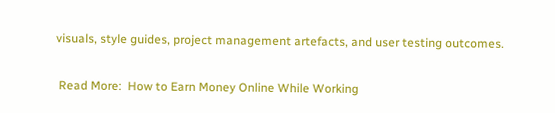visuals, style guides, project management artefacts, and user testing outcomes.

 Read More:  How to Earn Money Online While Working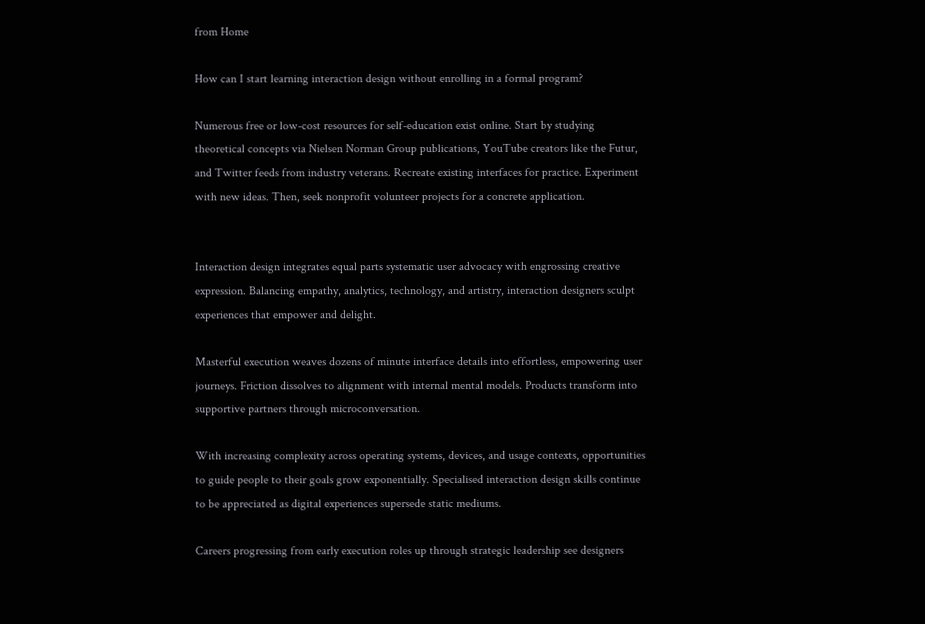from Home

How can I start learning interaction design without enrolling in a formal program?

Numerous free or low-cost resources for self-education exist online. Start by studying theoretical concepts via Nielsen Norman Group publications, YouTube creators like the Futur, and Twitter feeds from industry veterans. Recreate existing interfaces for practice. Experiment with new ideas. Then, seek nonprofit volunteer projects for a concrete application.


Interaction design integrates equal parts systematic user advocacy with engrossing creative expression. Balancing empathy, analytics, technology, and artistry, interaction designers sculpt experiences that empower and delight.

Masterful execution weaves dozens of minute interface details into effortless, empowering user journeys. Friction dissolves to alignment with internal mental models. Products transform into supportive partners through microconversation.

With increasing complexity across operating systems, devices, and usage contexts, opportunities to guide people to their goals grow exponentially. Specialised interaction design skills continue to be appreciated as digital experiences supersede static mediums.

Careers progressing from early execution roles up through strategic leadership see designers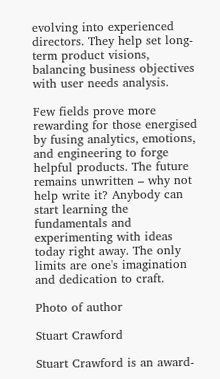evolving into experienced directors. They help set long-term product visions, balancing business objectives with user needs analysis.

Few fields prove more rewarding for those energised by fusing analytics, emotions, and engineering to forge helpful products. The future remains unwritten – why not help write it? Anybody can start learning the fundamentals and experimenting with ideas today right away. The only limits are one's imagination and dedication to craft.

Photo of author

Stuart Crawford

Stuart Crawford is an award-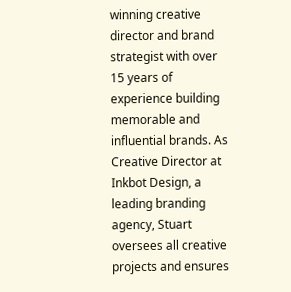winning creative director and brand strategist with over 15 years of experience building memorable and influential brands. As Creative Director at Inkbot Design, a leading branding agency, Stuart oversees all creative projects and ensures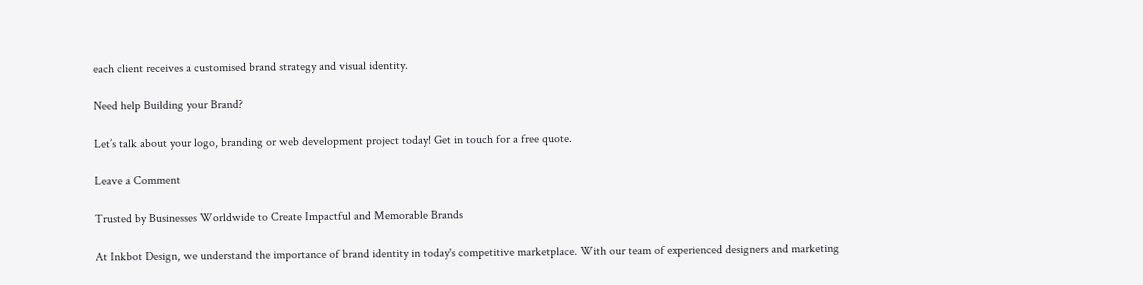each client receives a customised brand strategy and visual identity.

Need help Building your Brand?

Let’s talk about your logo, branding or web development project today! Get in touch for a free quote.

Leave a Comment

Trusted by Businesses Worldwide to Create Impactful and Memorable Brands

At Inkbot Design, we understand the importance of brand identity in today's competitive marketplace. With our team of experienced designers and marketing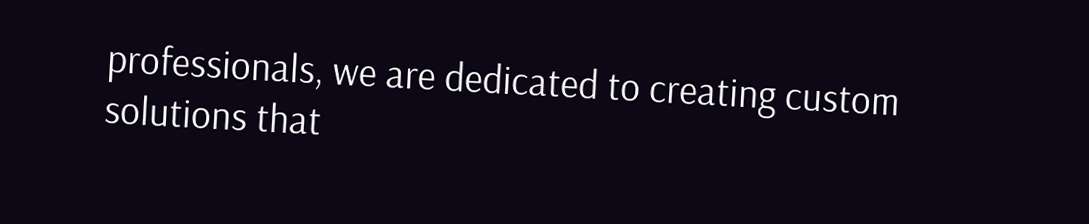professionals, we are dedicated to creating custom solutions that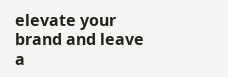elevate your brand and leave a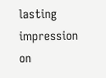lasting impression on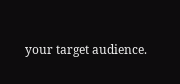your target audience.